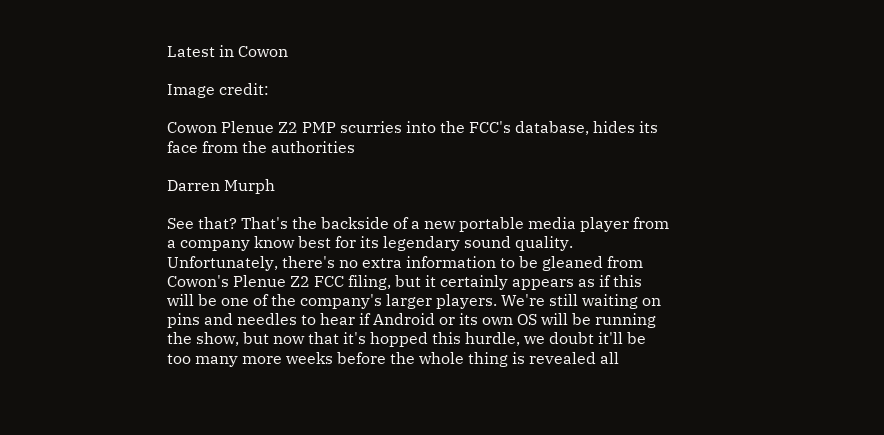Latest in Cowon

Image credit:

Cowon Plenue Z2 PMP scurries into the FCC's database, hides its face from the authorities

Darren Murph

See that? That's the backside of a new portable media player from a company know best for its legendary sound quality. Unfortunately, there's no extra information to be gleaned from Cowon's Plenue Z2 FCC filing, but it certainly appears as if this will be one of the company's larger players. We're still waiting on pins and needles to hear if Android or its own OS will be running the show, but now that it's hopped this hurdle, we doubt it'll be too many more weeks before the whole thing is revealed all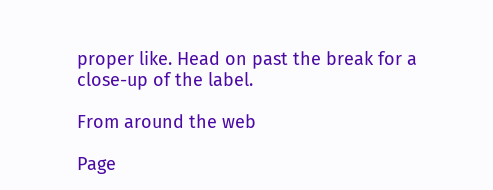proper like. Head on past the break for a close-up of the label.

From around the web

Page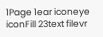1Page 1ear iconeye iconFill 23text filevr